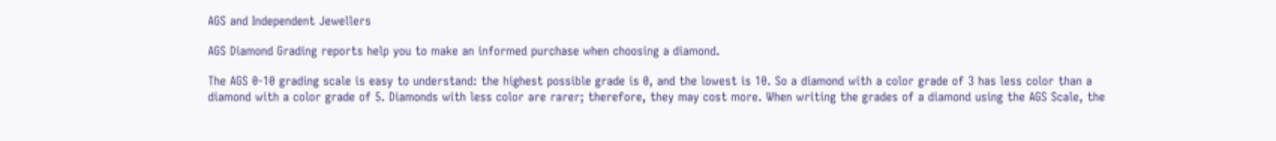AGS and Independent Jewellers

AGS Diamond Grading reports help you to make an informed purchase when choosing a diamond.

The AGS 0-10 grading scale is easy to understand: the highest possible grade is 0, and the lowest is 10. So a diamond with a color grade of 3 has less color than a diamond with a color grade of 5. Diamonds with less color are rarer; therefore, they may cost more. When writing the grades of a diamond using the AGS Scale, the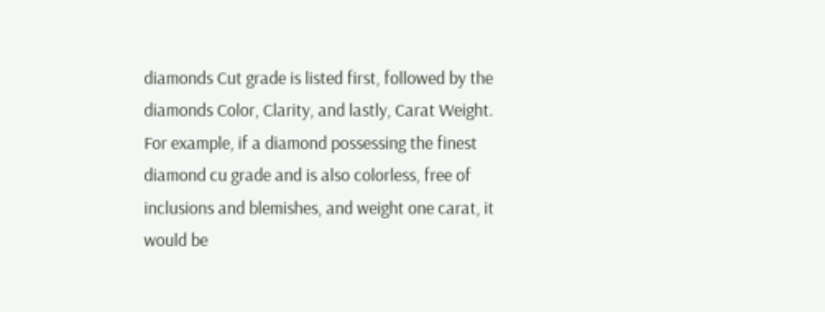diamonds Cut grade is listed first, followed by the diamonds Color, Clarity, and lastly, Carat Weight.
For example, if a diamond possessing the finest diamond cu grade and is also colorless, free of inclusions and blemishes, and weight one carat, it would be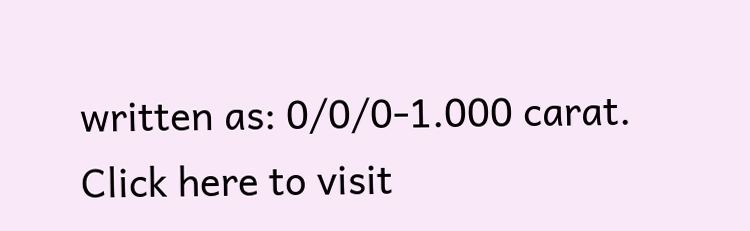written as: 0/0/0-1.000 carat.
Click here to visit